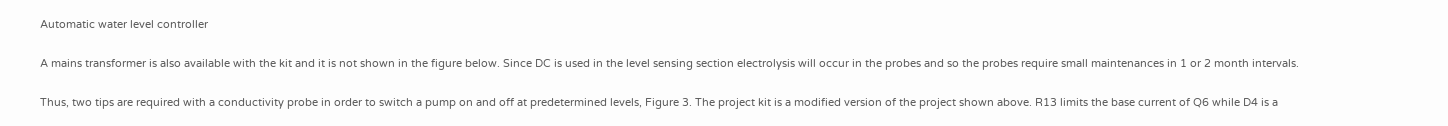Automatic water level controller

A mains transformer is also available with the kit and it is not shown in the figure below. Since DC is used in the level sensing section electrolysis will occur in the probes and so the probes require small maintenances in 1 or 2 month intervals.

Thus, two tips are required with a conductivity probe in order to switch a pump on and off at predetermined levels, Figure 3. The project kit is a modified version of the project shown above. R13 limits the base current of Q6 while D4 is a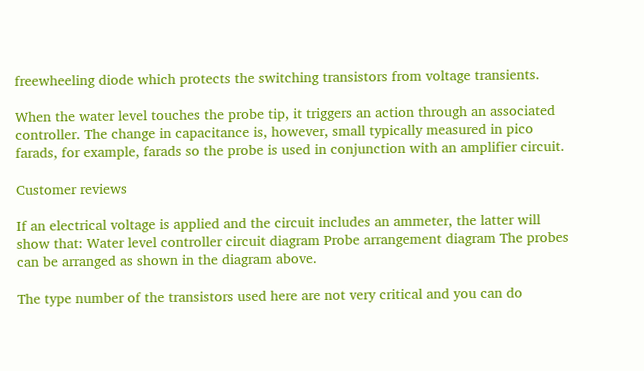freewheeling diode which protects the switching transistors from voltage transients.

When the water level touches the probe tip, it triggers an action through an associated controller. The change in capacitance is, however, small typically measured in pico farads, for example, farads so the probe is used in conjunction with an amplifier circuit.

Customer reviews

If an electrical voltage is applied and the circuit includes an ammeter, the latter will show that: Water level controller circuit diagram Probe arrangement diagram The probes can be arranged as shown in the diagram above.

The type number of the transistors used here are not very critical and you can do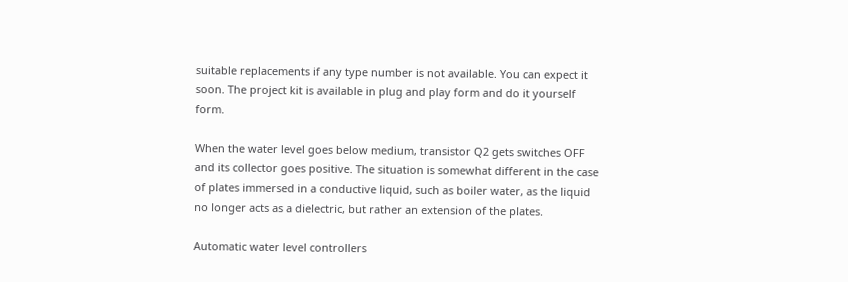suitable replacements if any type number is not available. You can expect it soon. The project kit is available in plug and play form and do it yourself form.

When the water level goes below medium, transistor Q2 gets switches OFF and its collector goes positive. The situation is somewhat different in the case of plates immersed in a conductive liquid, such as boiler water, as the liquid no longer acts as a dielectric, but rather an extension of the plates.

Automatic water level controllers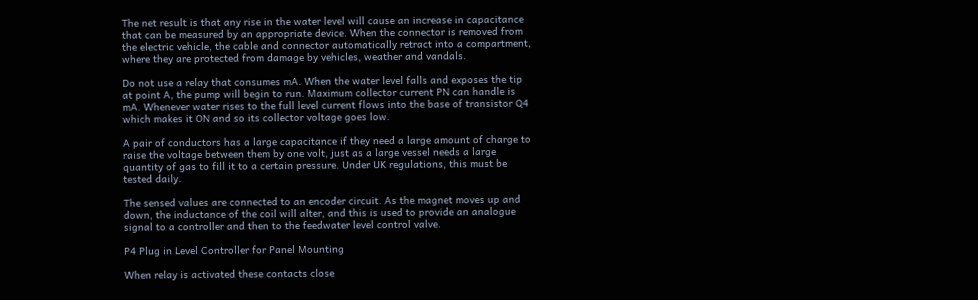The net result is that any rise in the water level will cause an increase in capacitance that can be measured by an appropriate device. When the connector is removed from the electric vehicle, the cable and connector automatically retract into a compartment, where they are protected from damage by vehicles, weather and vandals.

Do not use a relay that consumes mA. When the water level falls and exposes the tip at point A, the pump will begin to run. Maximum collector current PN can handle is mA. Whenever water rises to the full level current flows into the base of transistor Q4 which makes it ON and so its collector voltage goes low.

A pair of conductors has a large capacitance if they need a large amount of charge to raise the voltage between them by one volt, just as a large vessel needs a large quantity of gas to fill it to a certain pressure. Under UK regulations, this must be tested daily.

The sensed values are connected to an encoder circuit. As the magnet moves up and down, the inductance of the coil will alter, and this is used to provide an analogue signal to a controller and then to the feedwater level control valve.

P4 Plug in Level Controller for Panel Mounting

When relay is activated these contacts close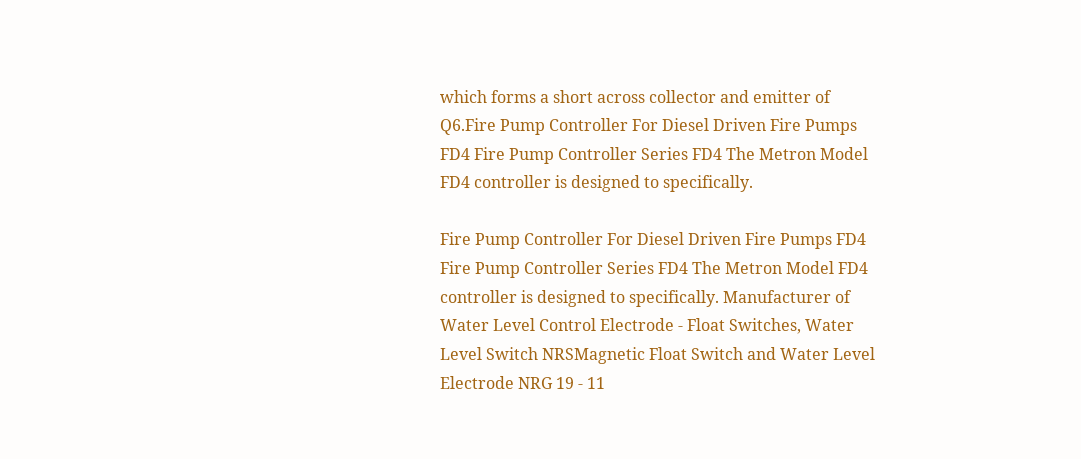which forms a short across collector and emitter of Q6.Fire Pump Controller For Diesel Driven Fire Pumps FD4 Fire Pump Controller Series FD4 The Metron Model FD4 controller is designed to specifically.

Fire Pump Controller For Diesel Driven Fire Pumps FD4 Fire Pump Controller Series FD4 The Metron Model FD4 controller is designed to specifically. Manufacturer of Water Level Control Electrode - Float Switches, Water Level Switch NRSMagnetic Float Switch and Water Level Electrode NRG 19 - 11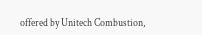offered by Unitech Combustion,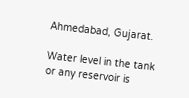Ahmedabad, Gujarat.

Water level in the tank or any reservoir is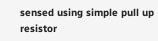sensed using simple pull up resistor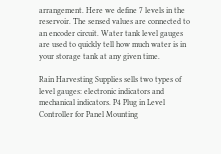arrangement. Here we define 7 levels in the reservoir. The sensed values are connected to an encoder circuit. Water tank level gauges are used to quickly tell how much water is in your storage tank at any given time.

Rain Harvesting Supplies sells two types of level gauges: electronic indicators and mechanical indicators. P4 Plug in Level Controller for Panel Mounting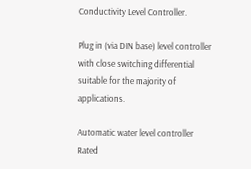Conductivity Level Controller.

Plug in (via DIN base) level controller with close switching differential suitable for the majority of applications.

Automatic water level controller
Rated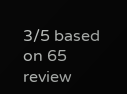3/5 based on 65 review